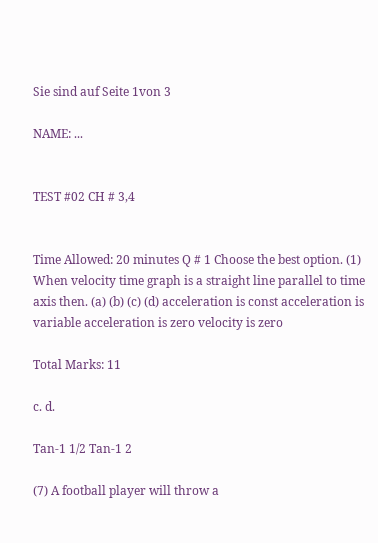Sie sind auf Seite 1von 3

NAME: ...


TEST #02 CH # 3,4


Time Allowed: 20 minutes Q # 1 Choose the best option. (1) When velocity time graph is a straight line parallel to time axis then. (a) (b) (c) (d) acceleration is const acceleration is variable acceleration is zero velocity is zero

Total Marks: 11

c. d.

Tan-1 1/2 Tan-1 2

(7) A football player will throw a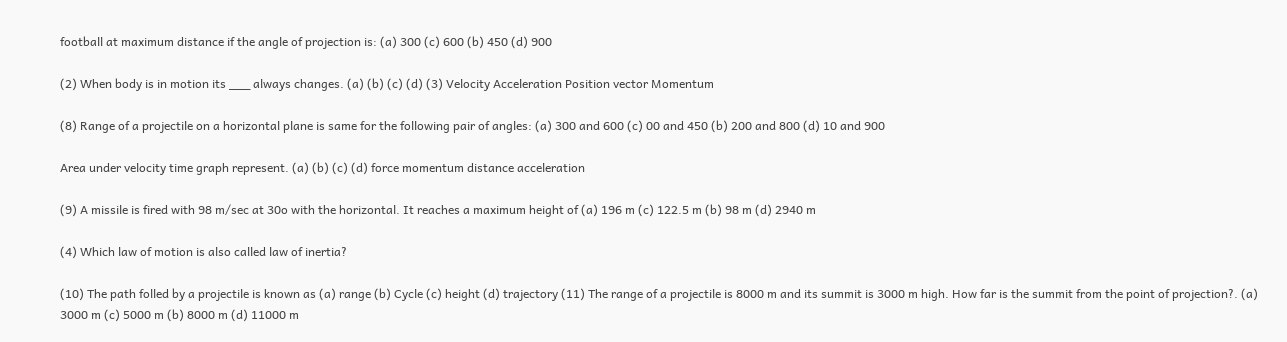football at maximum distance if the angle of projection is: (a) 300 (c) 600 (b) 450 (d) 900

(2) When body is in motion its ___ always changes. (a) (b) (c) (d) (3) Velocity Acceleration Position vector Momentum

(8) Range of a projectile on a horizontal plane is same for the following pair of angles: (a) 300 and 600 (c) 00 and 450 (b) 200 and 800 (d) 10 and 900

Area under velocity time graph represent. (a) (b) (c) (d) force momentum distance acceleration

(9) A missile is fired with 98 m/sec at 30o with the horizontal. It reaches a maximum height of (a) 196 m (c) 122.5 m (b) 98 m (d) 2940 m

(4) Which law of motion is also called law of inertia?

(10) The path folled by a projectile is known as (a) range (b) Cycle (c) height (d) trajectory (11) The range of a projectile is 8000 m and its summit is 3000 m high. How far is the summit from the point of projection?. (a) 3000 m (c) 5000 m (b) 8000 m (d) 11000 m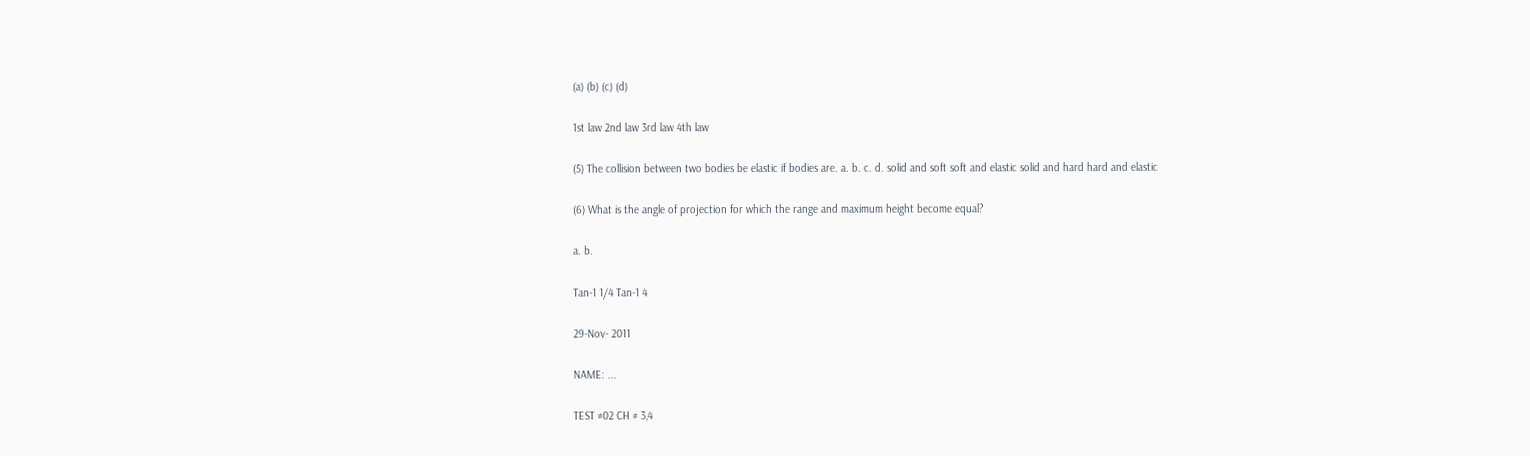(a) (b) (c) (d)

1st law 2nd law 3rd law 4th law

(5) The collision between two bodies be elastic if bodies are. a. b. c. d. solid and soft soft and elastic solid and hard hard and elastic

(6) What is the angle of projection for which the range and maximum height become equal?

a. b.

Tan-1 1/4 Tan-1 4

29-Nov- 2011

NAME: ...

TEST #02 CH # 3,4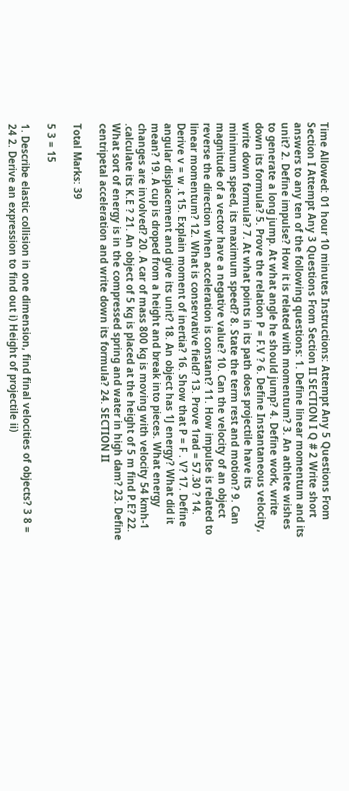Time Allowed: 01 hour 10 minutes Instructions: Attempt Any 5 Questions From Section I Attempt Any 3 Questions From Section II SECTION I Q # 2 Write short answers to any ten of the following questions: 1. Define linear momentum and its unit? 2. Define impulse? How it is related with momentum? 3. An athlete wishes to generate a long jump. At what angle he should jump? 4. Define work, write down its formula? 5. Prove the relation P = F.V ? 6. Define Instantaneous velocity, write down formula? 7. At what points in its path does projectile have its minimum speed, its maximum speed? 8. State the term rest and motion? 9. Can magnitude of a vector have a negative value? 10. Can the velocity of an object reverse the direction when acceleration is constant? 11. How impulse is related to linear momentum? 12. What is conservative field? 13. Prove 1rad = 57.30 ? 14. Derive v = w .t 15. Explain moment of inertia? 16. Show that P = F . V? 17. Define angular displacement and give its unit? 18. An object has 1J energy? What did it mean? 19. A cup is droped from a height and break into pieces. What energy changes are involved? 20. A car of mass 800 kg is moving with velocity 54 kmh-1 .calculate its K.E ? 21. An object of 5 kg is placed at the height of 5 m find P.E? 22. What sort of energy is in the compressed spring and water in high dam? 23. Define centripetal acceleration and write down its formula? 24. SECTION II

Total Marks: 39

5 3 = 15

1. Describe elastic collision in one dimension, find final velocities of objects? 3 8 = 24 2. Derive an expression to find out i) Height of projectile ii)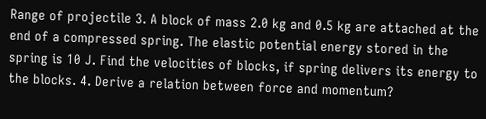Range of projectile 3. A block of mass 2.0 kg and 0.5 kg are attached at the end of a compressed spring. The elastic potential energy stored in the spring is 10 J. Find the velocities of blocks, if spring delivers its energy to the blocks. 4. Derive a relation between force and momentum?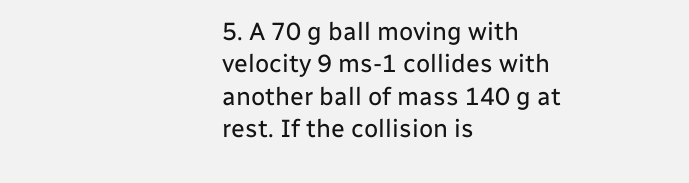5. A 70 g ball moving with velocity 9 ms-1 collides with another ball of mass 140 g at rest. If the collision is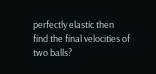perfectly elastic then find the final velocities of two balls?